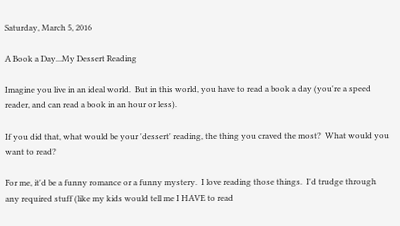Saturday, March 5, 2016

A Book a Day...My Dessert Reading

Imagine you live in an ideal world.  But in this world, you have to read a book a day (you're a speed reader, and can read a book in an hour or less).

If you did that, what would be your 'dessert' reading, the thing you craved the most?  What would you want to read?

For me, it'd be a funny romance or a funny mystery.  I love reading those things.  I'd trudge through any required stuff (like my kids would tell me I HAVE to read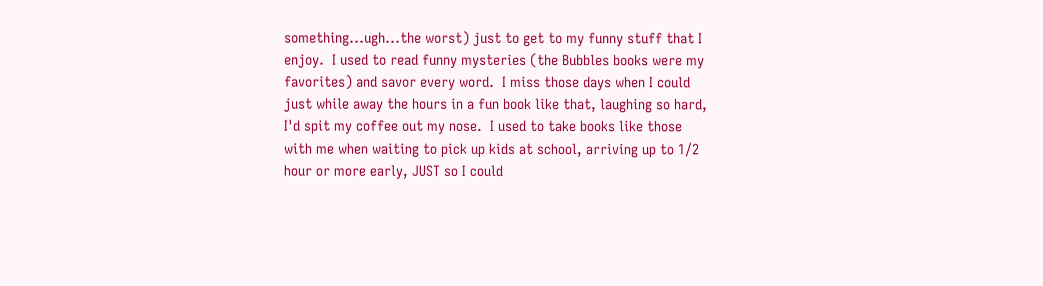something...ugh...the worst) just to get to my funny stuff that I enjoy.  I used to read funny mysteries (the Bubbles books were my favorites) and savor every word.  I miss those days when I could just while away the hours in a fun book like that, laughing so hard, I'd spit my coffee out my nose.  I used to take books like those with me when waiting to pick up kids at school, arriving up to 1/2 hour or more early, JUST so I could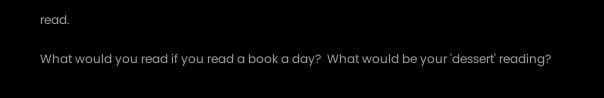read.

What would you read if you read a book a day?  What would be your 'dessert' reading?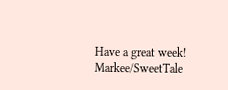Have a great week!
Markee/SweetTale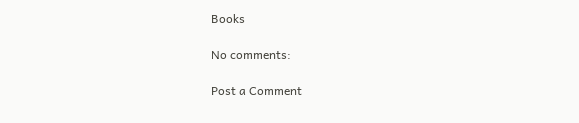Books

No comments:

Post a Comment